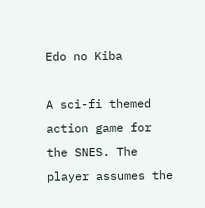Edo no Kiba

A sci-fi themed action game for the SNES. The player assumes the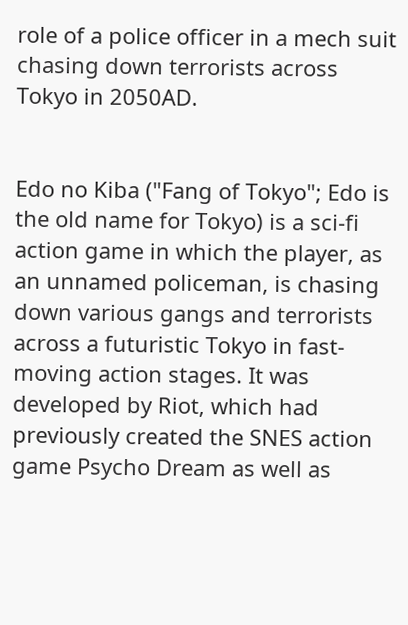role of a police officer in a mech suit chasing down terrorists across Tokyo in 2050AD.


Edo no Kiba ("Fang of Tokyo"; Edo is the old name for Tokyo) is a sci-fi action game in which the player, as an unnamed policeman, is chasing down various gangs and terrorists across a futuristic Tokyo in fast-moving action stages. It was developed by Riot, which had previously created the SNES action game Psycho Dream as well as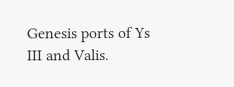Genesis ports of Ys III and Valis.